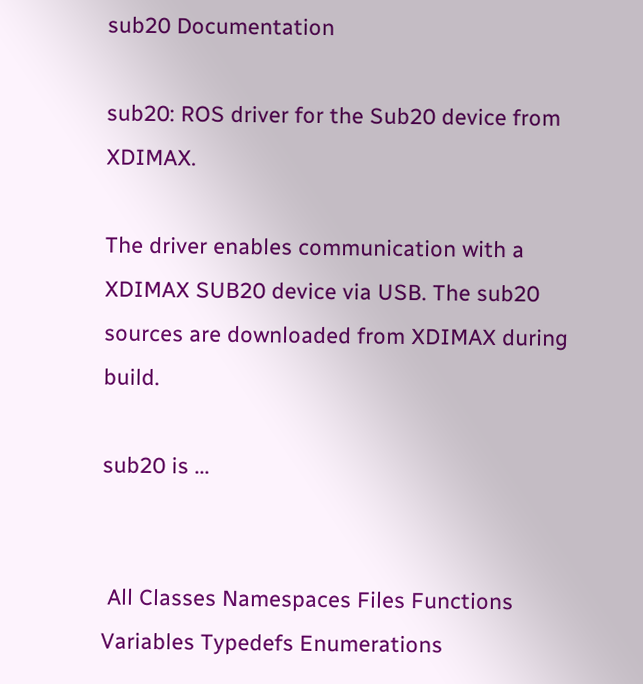sub20 Documentation

sub20: ROS driver for the Sub20 device from XDIMAX.

The driver enables communication with a XDIMAX SUB20 device via USB. The sub20 sources are downloaded from XDIMAX during build.

sub20 is ...


 All Classes Namespaces Files Functions Variables Typedefs Enumerations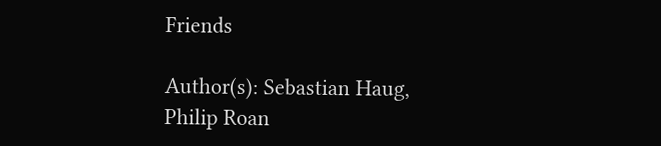Friends

Author(s): Sebastian Haug, Philip Roan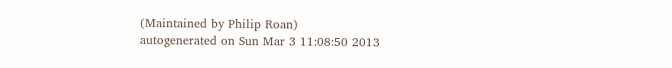(Maintained by Philip Roan)
autogenerated on Sun Mar 3 11:08:50 2013